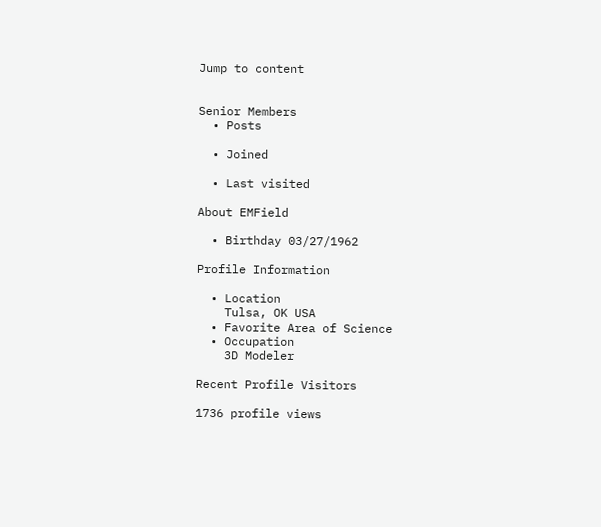Jump to content


Senior Members
  • Posts

  • Joined

  • Last visited

About EMField

  • Birthday 03/27/1962

Profile Information

  • Location
    Tulsa, OK USA
  • Favorite Area of Science
  • Occupation
    3D Modeler

Recent Profile Visitors

1736 profile views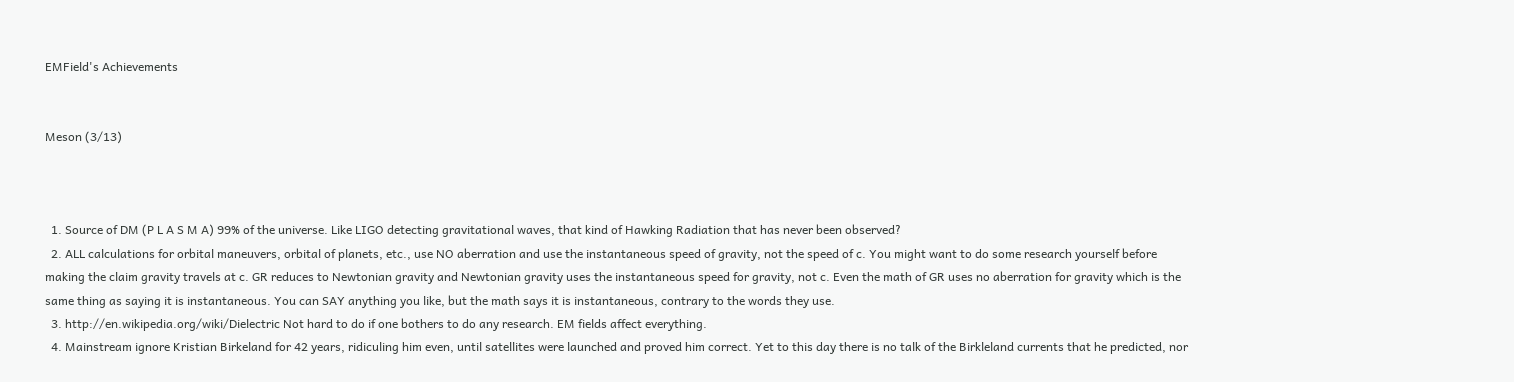EMField's Achievements


Meson (3/13)



  1. Source of DM (P L A S M A) 99% of the universe. Like LIGO detecting gravitational waves, that kind of Hawking Radiation that has never been observed?
  2. ALL calculations for orbital maneuvers, orbital of planets, etc., use NO aberration and use the instantaneous speed of gravity, not the speed of c. You might want to do some research yourself before making the claim gravity travels at c. GR reduces to Newtonian gravity and Newtonian gravity uses the instantaneous speed for gravity, not c. Even the math of GR uses no aberration for gravity which is the same thing as saying it is instantaneous. You can SAY anything you like, but the math says it is instantaneous, contrary to the words they use.
  3. http://en.wikipedia.org/wiki/Dielectric Not hard to do if one bothers to do any research. EM fields affect everything.
  4. Mainstream ignore Kristian Birkeland for 42 years, ridiculing him even, until satellites were launched and proved him correct. Yet to this day there is no talk of the Birkleland currents that he predicted, nor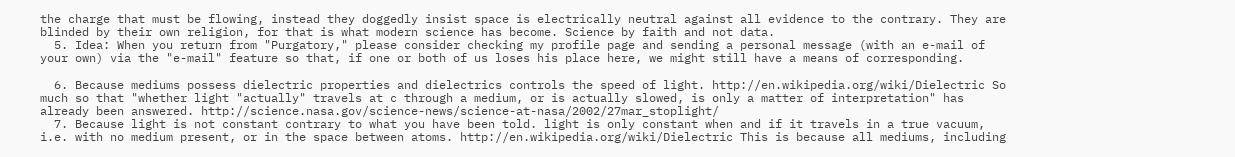the charge that must be flowing, instead they doggedly insist space is electrically neutral against all evidence to the contrary. They are blinded by their own religion, for that is what modern science has become. Science by faith and not data.
  5. Idea: When you return from "Purgatory," please consider checking my profile page and sending a personal message (with an e-mail of your own) via the "e-mail" feature so that, if one or both of us loses his place here, we might still have a means of corresponding.

  6. Because mediums possess dielectric properties and dielectrics controls the speed of light. http://en.wikipedia.org/wiki/Dielectric So much so that "whether light "actually" travels at c through a medium, or is actually slowed, is only a matter of interpretation" has already been answered. http://science.nasa.gov/science-news/science-at-nasa/2002/27mar_stoplight/
  7. Because light is not constant contrary to what you have been told. light is only constant when and if it travels in a true vacuum, i.e. with no medium present, or in the space between atoms. http://en.wikipedia.org/wiki/Dielectric This is because all mediums, including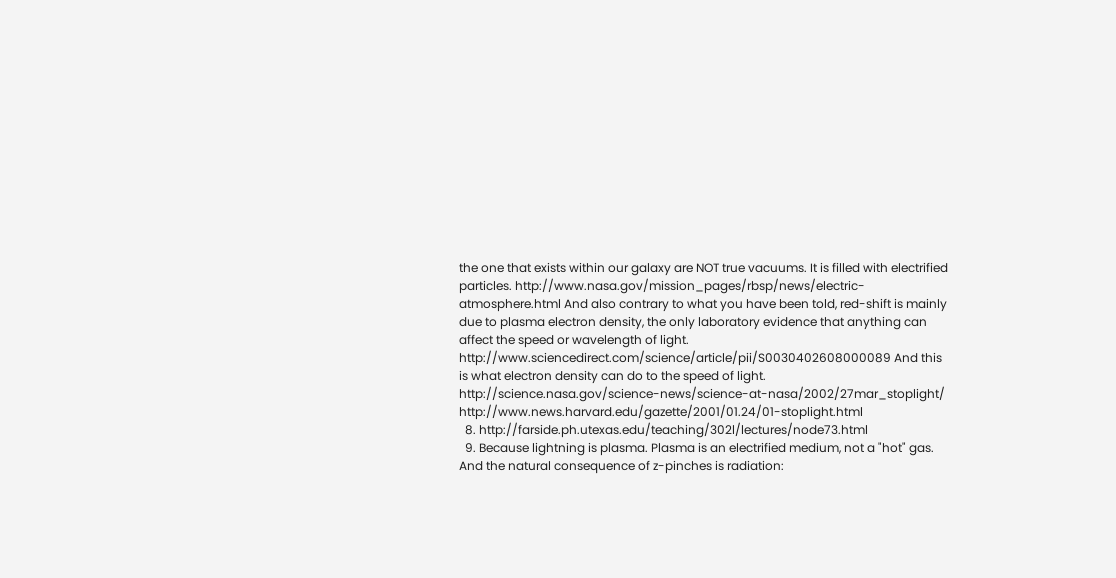the one that exists within our galaxy are NOT true vacuums. It is filled with electrified particles. http://www.nasa.gov/mission_pages/rbsp/news/electric-atmosphere.html And also contrary to what you have been told, red-shift is mainly due to plasma electron density, the only laboratory evidence that anything can affect the speed or wavelength of light. http://www.sciencedirect.com/science/article/pii/S0030402608000089 And this is what electron density can do to the speed of light. http://science.nasa.gov/science-news/science-at-nasa/2002/27mar_stoplight/ http://www.news.harvard.edu/gazette/2001/01.24/01-stoplight.html
  8. http://farside.ph.utexas.edu/teaching/302l/lectures/node73.html
  9. Because lightning is plasma. Plasma is an electrified medium, not a "hot" gas. And the natural consequence of z-pinches is radiation: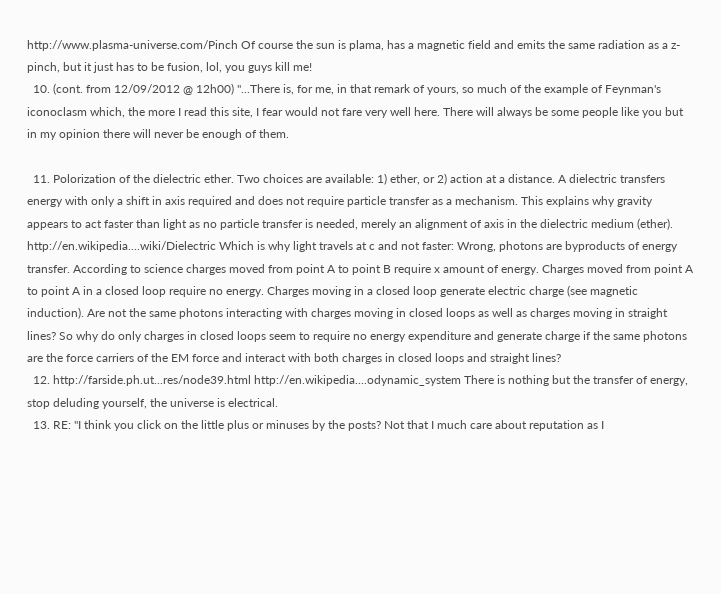http://www.plasma-universe.com/Pinch Of course the sun is plama, has a magnetic field and emits the same radiation as a z-pinch, but it just has to be fusion, lol, you guys kill me!
  10. (cont. from 12/09/2012 @ 12h00) "...There is, for me, in that remark of yours, so much of the example of Feynman's iconoclasm which, the more I read this site, I fear would not fare very well here. There will always be some people like you but in my opinion there will never be enough of them.

  11. Polorization of the dielectric ether. Two choices are available: 1) ether, or 2) action at a distance. A dielectric transfers energy with only a shift in axis required and does not require particle transfer as a mechanism. This explains why gravity appears to act faster than light as no particle transfer is needed, merely an alignment of axis in the dielectric medium (ether). http://en.wikipedia....wiki/Dielectric Which is why light travels at c and not faster: Wrong, photons are byproducts of energy transfer. According to science charges moved from point A to point B require x amount of energy. Charges moved from point A to point A in a closed loop require no energy. Charges moving in a closed loop generate electric charge (see magnetic induction). Are not the same photons interacting with charges moving in closed loops as well as charges moving in straight lines? So why do only charges in closed loops seem to require no energy expenditure and generate charge if the same photons are the force carriers of the EM force and interact with both charges in closed loops and straight lines?
  12. http://farside.ph.ut...res/node39.html http://en.wikipedia....odynamic_system There is nothing but the transfer of energy, stop deluding yourself, the universe is electrical.
  13. RE: "I think you click on the little plus or minuses by the posts? Not that I much care about reputation as I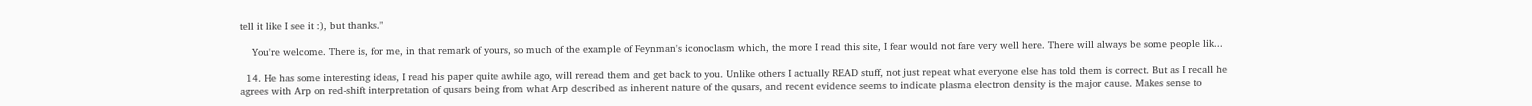tell it like I see it :), but thanks."

    You're welcome. There is, for me, in that remark of yours, so much of the example of Feynman's iconoclasm which, the more I read this site, I fear would not fare very well here. There will always be some people lik...

  14. He has some interesting ideas, I read his paper quite awhile ago, will reread them and get back to you. Unlike others I actually READ stuff, not just repeat what everyone else has told them is correct. But as I recall he agrees with Arp on red-shift interpretation of qusars being from what Arp described as inherent nature of the qusars, and recent evidence seems to indicate plasma electron density is the major cause. Makes sense to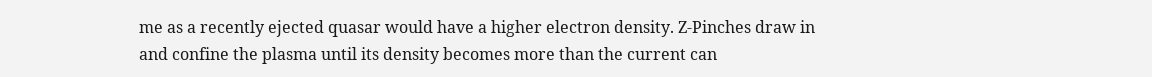me as a recently ejected quasar would have a higher electron density. Z-Pinches draw in and confine the plasma until its density becomes more than the current can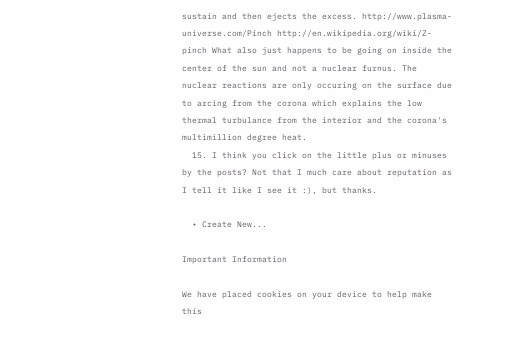sustain and then ejects the excess. http://www.plasma-universe.com/Pinch http://en.wikipedia.org/wiki/Z-pinch What also just happens to be going on inside the center of the sun and not a nuclear furnus. The nuclear reactions are only occuring on the surface due to arcing from the corona which explains the low thermal turbulance from the interior and the corona's multimillion degree heat.
  15. I think you click on the little plus or minuses by the posts? Not that I much care about reputation as I tell it like I see it :), but thanks.

  • Create New...

Important Information

We have placed cookies on your device to help make this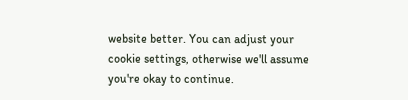website better. You can adjust your cookie settings, otherwise we'll assume you're okay to continue.